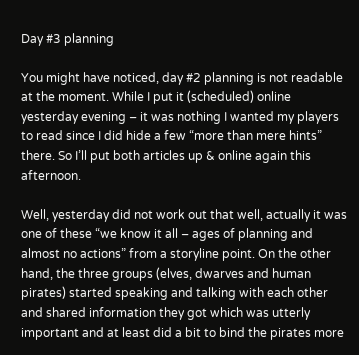Day #3 planning

You might have noticed, day #2 planning is not readable at the moment. While I put it (scheduled) online yesterday evening – it was nothing I wanted my players to read since I did hide a few “more than mere hints” there. So I’ll put both articles up & online again this afternoon.

Well, yesterday did not work out that well, actually it was one of these “we know it all – ages of planning and almost no actions” from a storyline point. On the other hand, the three groups (elves, dwarves and human pirates) started speaking and talking with each other and shared information they got which was utterly important and at least did a bit to bind the pirates more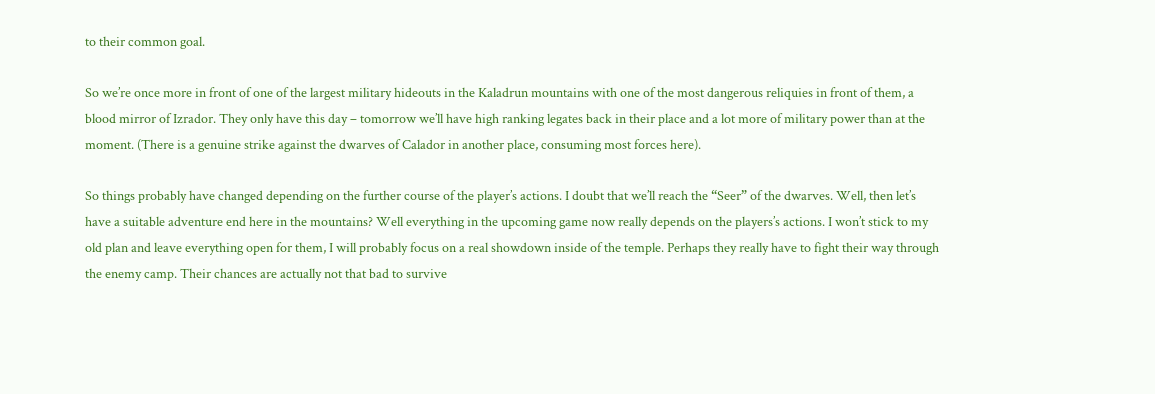to their common goal.

So we’re once more in front of one of the largest military hideouts in the Kaladrun mountains with one of the most dangerous reliquies in front of them, a blood mirror of Izrador. They only have this day – tomorrow we’ll have high ranking legates back in their place and a lot more of military power than at the moment. (There is a genuine strike against the dwarves of Calador in another place, consuming most forces here).

So things probably have changed depending on the further course of the player’s actions. I doubt that we’ll reach the “Seer” of the dwarves. Well, then let’s have a suitable adventure end here in the mountains? Well everything in the upcoming game now really depends on the players’s actions. I won’t stick to my old plan and leave everything open for them, I will probably focus on a real showdown inside of the temple. Perhaps they really have to fight their way through the enemy camp. Their chances are actually not that bad to survive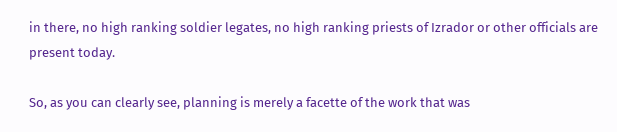in there, no high ranking soldier legates, no high ranking priests of Izrador or other officials are present today.

So, as you can clearly see, planning is merely a facette of the work that was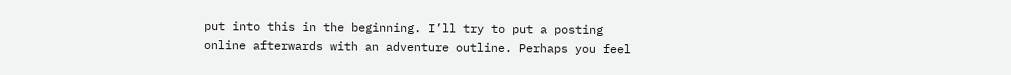put into this in the beginning. I’ll try to put a posting online afterwards with an adventure outline. Perhaps you feel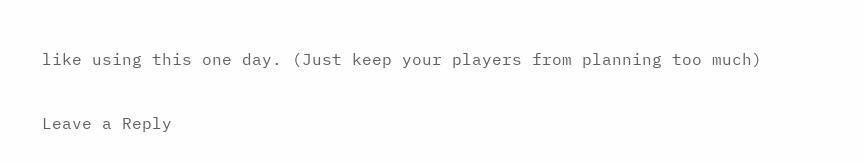like using this one day. (Just keep your players from planning too much)

Leave a Reply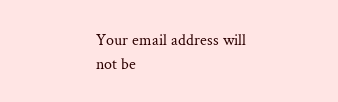Your email address will not be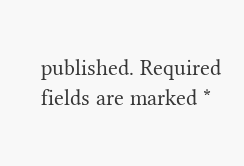published. Required fields are marked *